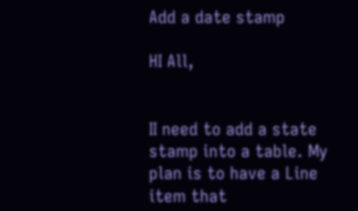Add a date stamp

HI All,


II need to add a state stamp into a table. My plan is to have a Line item that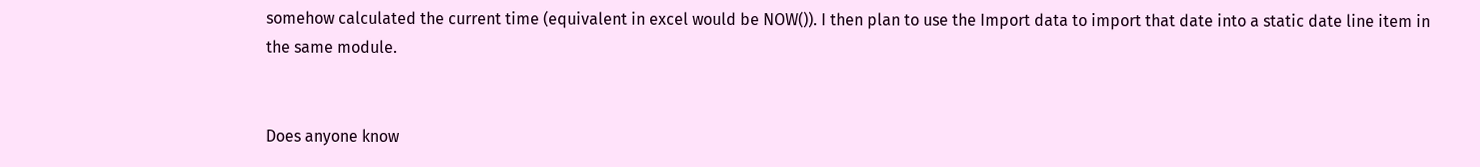somehow calculated the current time (equivalent in excel would be NOW()). I then plan to use the Import data to import that date into a static date line item in the same module.


Does anyone know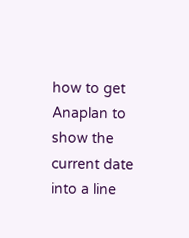how to get Anaplan to show the current date into a line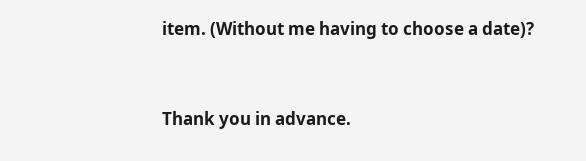item. (Without me having to choose a date)?


Thank you in advance.